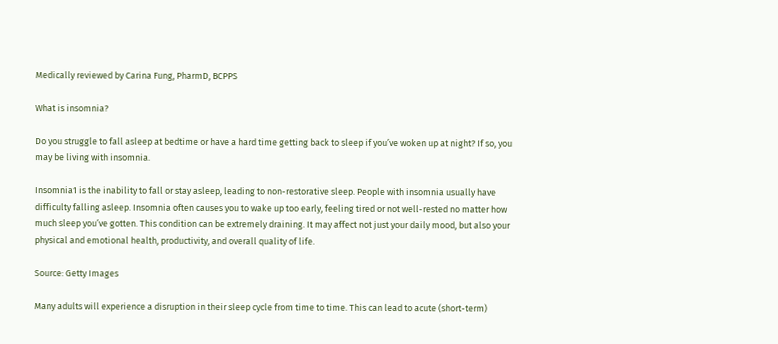Medically reviewed by Carina Fung, PharmD, BCPPS

What is insomnia?

Do you struggle to fall asleep at bedtime or have a hard time getting back to sleep if you’ve woken up at night? If so, you may be living with insomnia.

Insomnia1 is the inability to fall or stay asleep, leading to non-restorative sleep. People with insomnia usually have difficulty falling asleep. Insomnia often causes you to wake up too early, feeling tired or not well-rested no matter how much sleep you’ve gotten. This condition can be extremely draining. It may affect not just your daily mood, but also your physical and emotional health, productivity, and overall quality of life.

Source: Getty Images

Many adults will experience a disruption in their sleep cycle from time to time. This can lead to acute (short-term)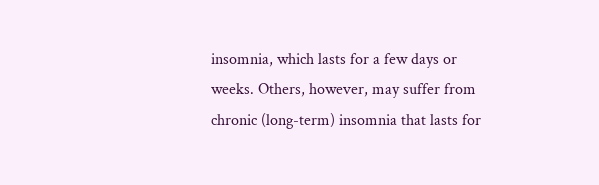insomnia, which lasts for a few days or weeks. Others, however, may suffer from chronic (long-term) insomnia that lasts for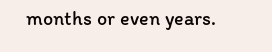months or even years.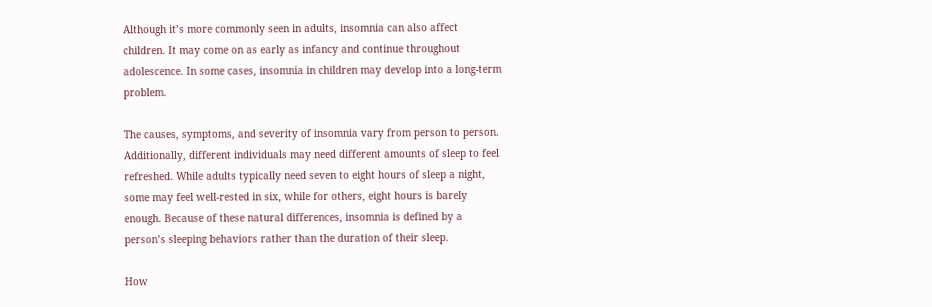Although it’s more commonly seen in adults, insomnia can also affect children. It may come on as early as infancy and continue throughout adolescence. In some cases, insomnia in children may develop into a long-term problem.

The causes, symptoms, and severity of insomnia vary from person to person. Additionally, different individuals may need different amounts of sleep to feel refreshed. While adults typically need seven to eight hours of sleep a night, some may feel well-rested in six, while for others, eight hours is barely enough. Because of these natural differences, insomnia is defined by a person’s sleeping behaviors rather than the duration of their sleep.

How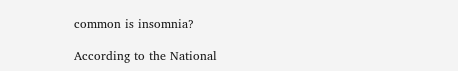common is insomnia?

According to the National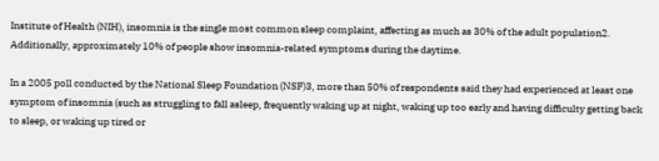Institute of Health (NIH), insomnia is the single most common sleep complaint, affecting as much as 30% of the adult population2. Additionally, approximately 10% of people show insomnia-related symptoms during the daytime.

In a 2005 poll conducted by the National Sleep Foundation (NSF)3, more than 50% of respondents said they had experienced at least one symptom of insomnia (such as struggling to fall asleep, frequently waking up at night, waking up too early and having difficulty getting back to sleep, or waking up tired or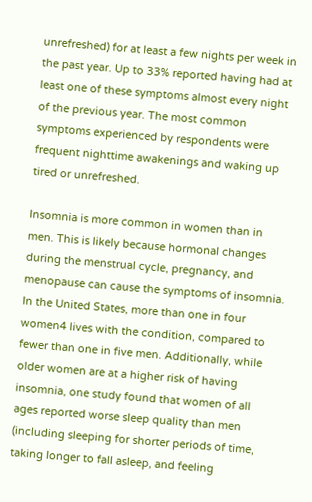unrefreshed) for at least a few nights per week in the past year. Up to 33% reported having had at least one of these symptoms almost every night of the previous year. The most common symptoms experienced by respondents were frequent nighttime awakenings and waking up tired or unrefreshed.

Insomnia is more common in women than in men. This is likely because hormonal changes during the menstrual cycle, pregnancy, and menopause can cause the symptoms of insomnia. In the United States, more than one in four women4 lives with the condition, compared to fewer than one in five men. Additionally, while older women are at a higher risk of having insomnia, one study found that women of all ages reported worse sleep quality than men (including sleeping for shorter periods of time, taking longer to fall asleep, and feeling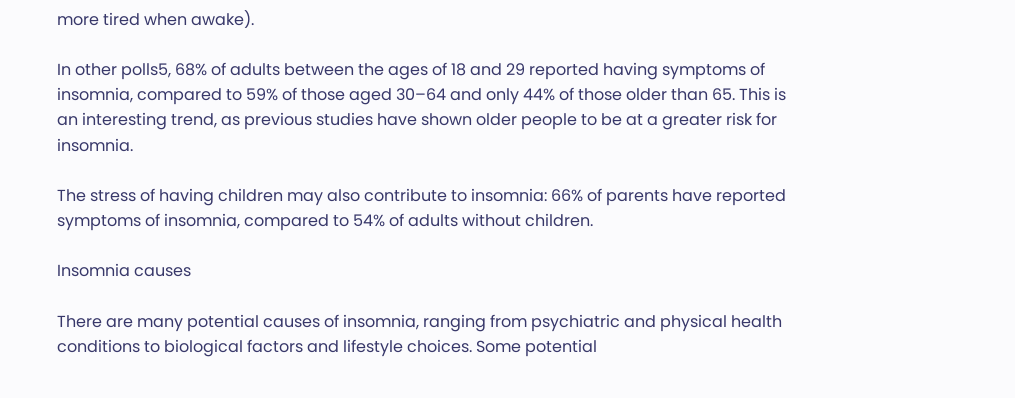more tired when awake).

In other polls5, 68% of adults between the ages of 18 and 29 reported having symptoms of insomnia, compared to 59% of those aged 30–64 and only 44% of those older than 65. This is an interesting trend, as previous studies have shown older people to be at a greater risk for insomnia.

The stress of having children may also contribute to insomnia: 66% of parents have reported symptoms of insomnia, compared to 54% of adults without children.

Insomnia causes

There are many potential causes of insomnia, ranging from psychiatric and physical health conditions to biological factors and lifestyle choices. Some potential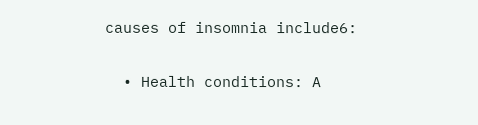causes of insomnia include6:

  • Health conditions: A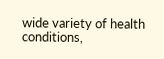wide variety of health conditions,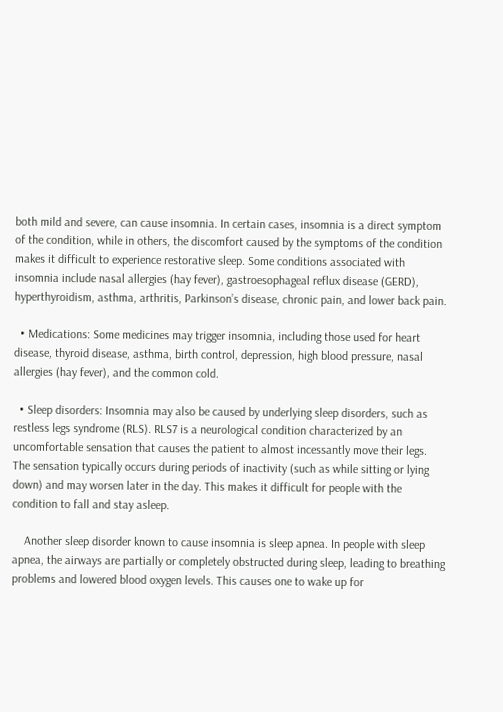both mild and severe, can cause insomnia. In certain cases, insomnia is a direct symptom of the condition, while in others, the discomfort caused by the symptoms of the condition makes it difficult to experience restorative sleep. Some conditions associated with insomnia include nasal allergies (hay fever), gastroesophageal reflux disease (GERD), hyperthyroidism, asthma, arthritis, Parkinson’s disease, chronic pain, and lower back pain.

  • Medications: Some medicines may trigger insomnia, including those used for heart disease, thyroid disease, asthma, birth control, depression, high blood pressure, nasal allergies (hay fever), and the common cold.

  • Sleep disorders: Insomnia may also be caused by underlying sleep disorders, such as restless legs syndrome (RLS). RLS7 is a neurological condition characterized by an uncomfortable sensation that causes the patient to almost incessantly move their legs. The sensation typically occurs during periods of inactivity (such as while sitting or lying down) and may worsen later in the day. This makes it difficult for people with the condition to fall and stay asleep.

    Another sleep disorder known to cause insomnia is sleep apnea. In people with sleep apnea, the airways are partially or completely obstructed during sleep, leading to breathing problems and lowered blood oxygen levels. This causes one to wake up for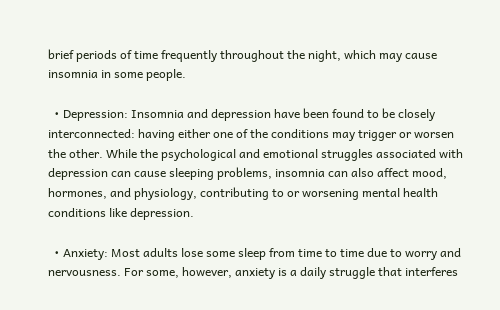brief periods of time frequently throughout the night, which may cause insomnia in some people.

  • Depression: Insomnia and depression have been found to be closely interconnected: having either one of the conditions may trigger or worsen the other. While the psychological and emotional struggles associated with depression can cause sleeping problems, insomnia can also affect mood, hormones, and physiology, contributing to or worsening mental health conditions like depression.

  • Anxiety: Most adults lose some sleep from time to time due to worry and nervousness. For some, however, anxiety is a daily struggle that interferes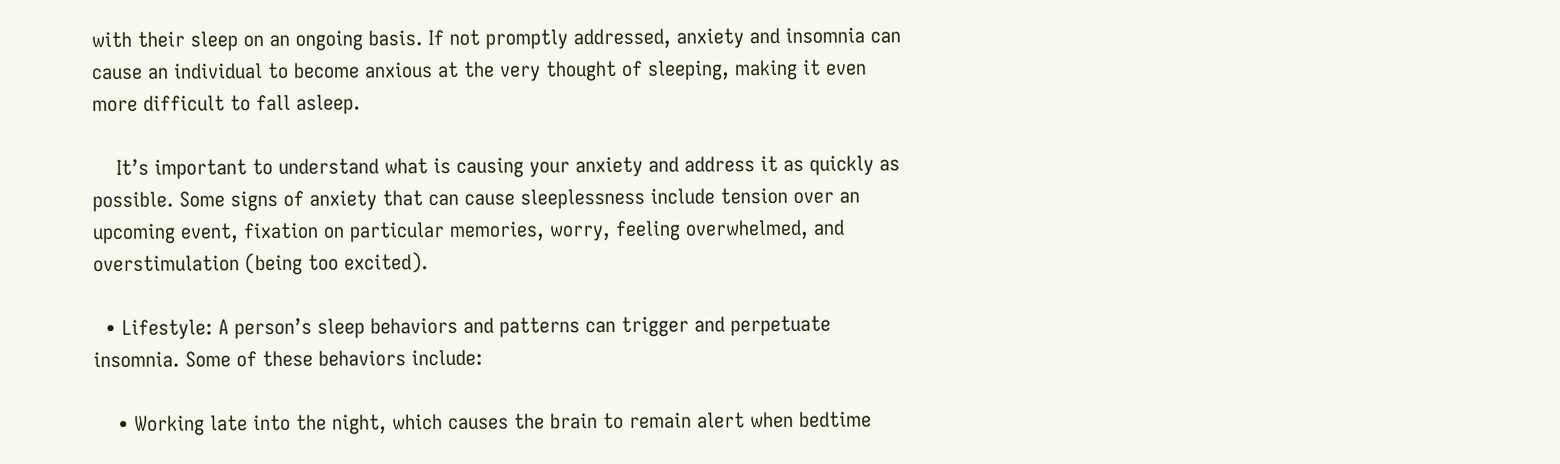with their sleep on an ongoing basis. If not promptly addressed, anxiety and insomnia can cause an individual to become anxious at the very thought of sleeping, making it even more difficult to fall asleep.

    It’s important to understand what is causing your anxiety and address it as quickly as possible. Some signs of anxiety that can cause sleeplessness include tension over an upcoming event, fixation on particular memories, worry, feeling overwhelmed, and overstimulation (being too excited).

  • Lifestyle: A person’s sleep behaviors and patterns can trigger and perpetuate insomnia. Some of these behaviors include:

    • Working late into the night, which causes the brain to remain alert when bedtime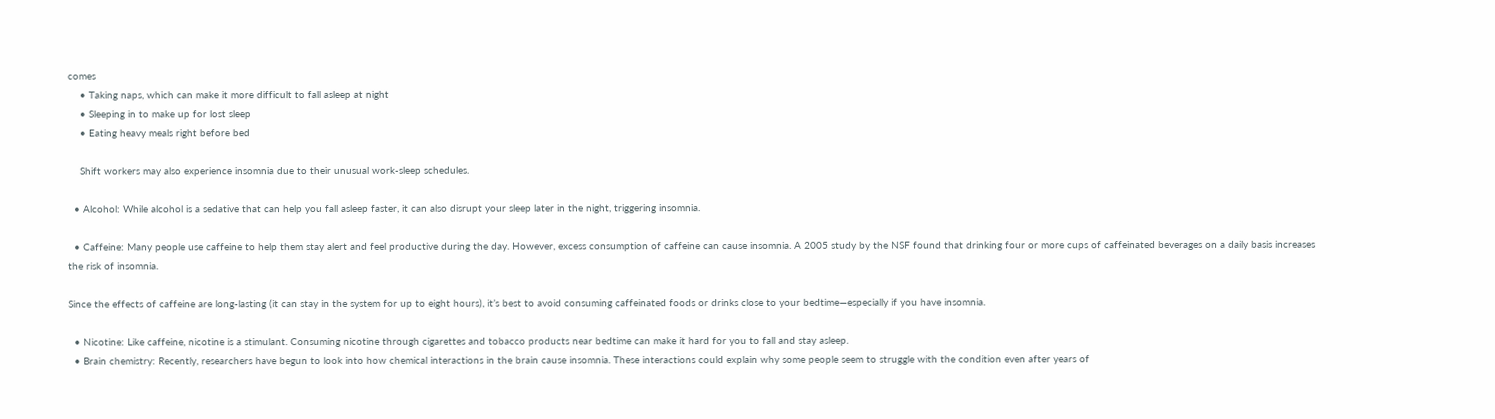comes
    • Taking naps, which can make it more difficult to fall asleep at night
    • Sleeping in to make up for lost sleep
    • Eating heavy meals right before bed

    Shift workers may also experience insomnia due to their unusual work-sleep schedules.

  • Alcohol: While alcohol is a sedative that can help you fall asleep faster, it can also disrupt your sleep later in the night, triggering insomnia.

  • Caffeine: Many people use caffeine to help them stay alert and feel productive during the day. However, excess consumption of caffeine can cause insomnia. A 2005 study by the NSF found that drinking four or more cups of caffeinated beverages on a daily basis increases the risk of insomnia.

Since the effects of caffeine are long-lasting (it can stay in the system for up to eight hours), it’s best to avoid consuming caffeinated foods or drinks close to your bedtime—especially if you have insomnia.

  • Nicotine: Like caffeine, nicotine is a stimulant. Consuming nicotine through cigarettes and tobacco products near bedtime can make it hard for you to fall and stay asleep.
  • Brain chemistry: Recently, researchers have begun to look into how chemical interactions in the brain cause insomnia. These interactions could explain why some people seem to struggle with the condition even after years of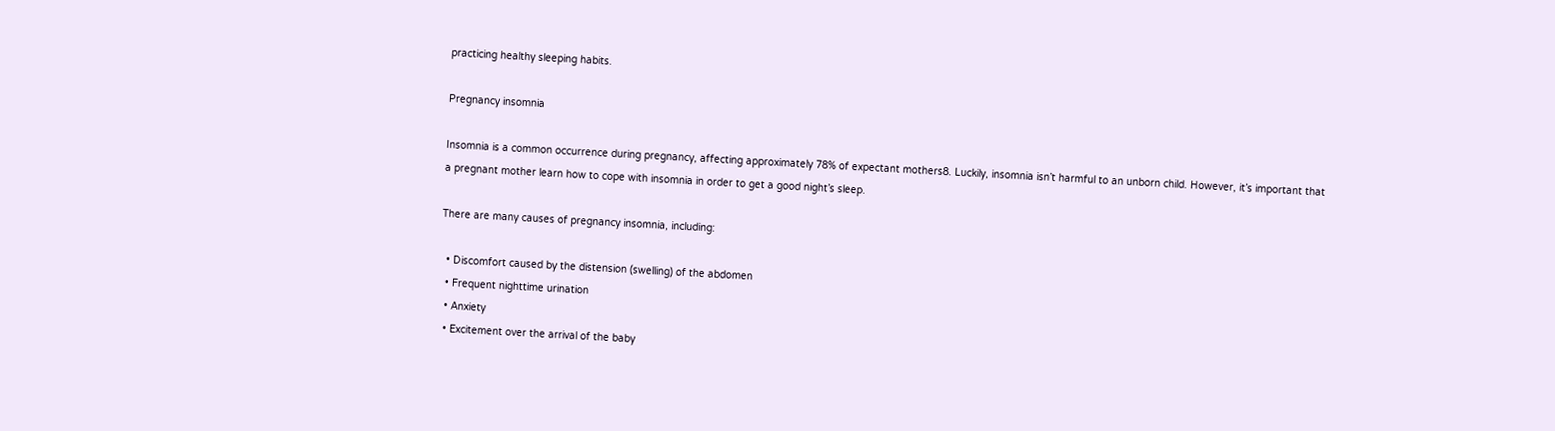practicing healthy sleeping habits.

Pregnancy insomnia

Insomnia is a common occurrence during pregnancy, affecting approximately 78% of expectant mothers8. Luckily, insomnia isn’t harmful to an unborn child. However, it’s important that a pregnant mother learn how to cope with insomnia in order to get a good night’s sleep.

There are many causes of pregnancy insomnia, including:

  • Discomfort caused by the distension (swelling) of the abdomen
  • Frequent nighttime urination
  • Anxiety
  • Excitement over the arrival of the baby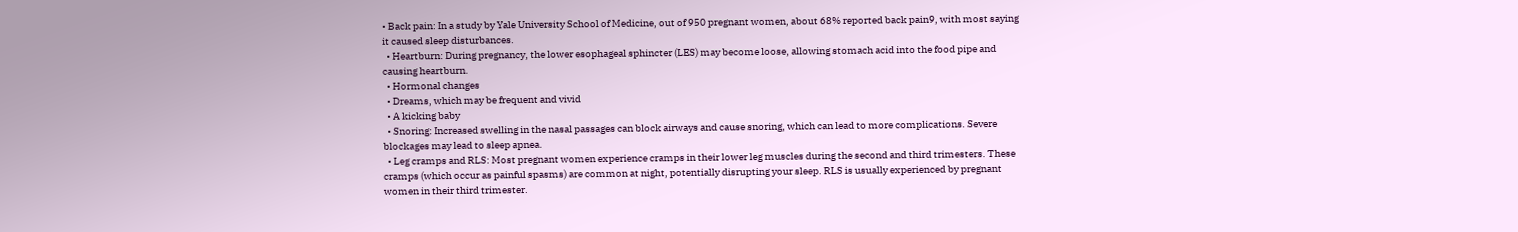• Back pain: In a study by Yale University School of Medicine, out of 950 pregnant women, about 68% reported back pain9, with most saying it caused sleep disturbances.
  • Heartburn: During pregnancy, the lower esophageal sphincter (LES) may become loose, allowing stomach acid into the food pipe and causing heartburn.
  • Hormonal changes
  • Dreams, which may be frequent and vivid
  • A kicking baby
  • Snoring: Increased swelling in the nasal passages can block airways and cause snoring, which can lead to more complications. Severe blockages may lead to sleep apnea.
  • Leg cramps and RLS: Most pregnant women experience cramps in their lower leg muscles during the second and third trimesters. These cramps (which occur as painful spasms) are common at night, potentially disrupting your sleep. RLS is usually experienced by pregnant women in their third trimester.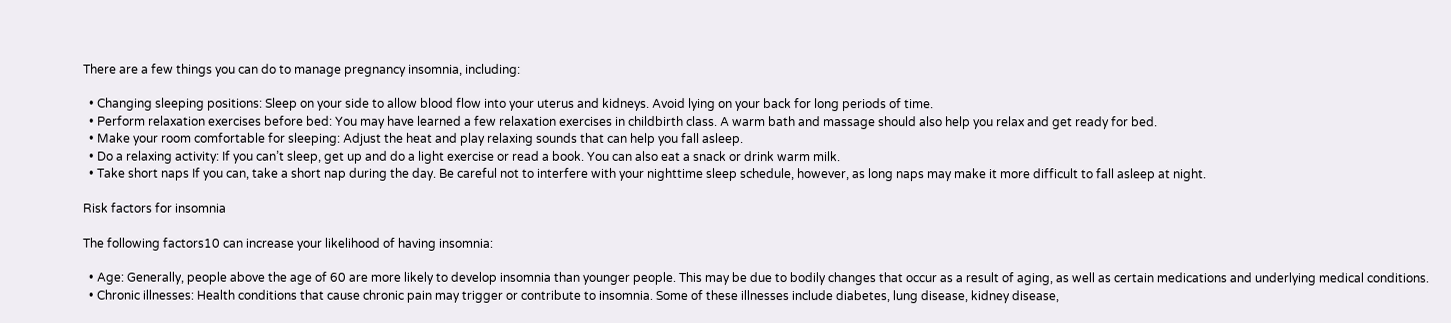There are a few things you can do to manage pregnancy insomnia, including:

  • Changing sleeping positions: Sleep on your side to allow blood flow into your uterus and kidneys. Avoid lying on your back for long periods of time.
  • Perform relaxation exercises before bed: You may have learned a few relaxation exercises in childbirth class. A warm bath and massage should also help you relax and get ready for bed.
  • Make your room comfortable for sleeping: Adjust the heat and play relaxing sounds that can help you fall asleep.
  • Do a relaxing activity: If you can’t sleep, get up and do a light exercise or read a book. You can also eat a snack or drink warm milk.
  • Take short naps If you can, take a short nap during the day. Be careful not to interfere with your nighttime sleep schedule, however, as long naps may make it more difficult to fall asleep at night.

Risk factors for insomnia

The following factors10 can increase your likelihood of having insomnia:

  • Age: Generally, people above the age of 60 are more likely to develop insomnia than younger people. This may be due to bodily changes that occur as a result of aging, as well as certain medications and underlying medical conditions.
  • Chronic illnesses: Health conditions that cause chronic pain may trigger or contribute to insomnia. Some of these illnesses include diabetes, lung disease, kidney disease,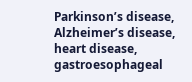Parkinson’s disease, Alzheimer’s disease, heart disease, gastroesophageal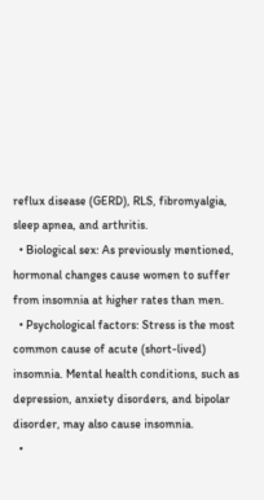reflux disease (GERD), RLS, fibromyalgia, sleep apnea, and arthritis.
  • Biological sex: As previously mentioned, hormonal changes cause women to suffer from insomnia at higher rates than men.
  • Psychological factors: Stress is the most common cause of acute (short-lived) insomnia. Mental health conditions, such as depression, anxiety disorders, and bipolar disorder, may also cause insomnia.
  •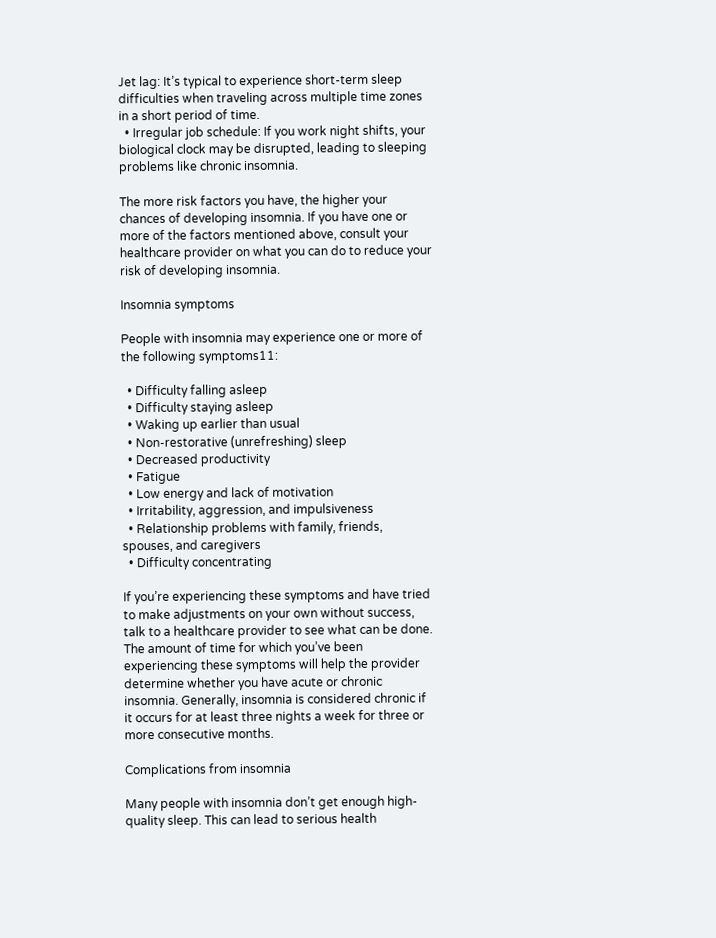Jet lag: It’s typical to experience short-term sleep difficulties when traveling across multiple time zones in a short period of time.
  • Irregular job schedule: If you work night shifts, your biological clock may be disrupted, leading to sleeping problems like chronic insomnia.

The more risk factors you have, the higher your chances of developing insomnia. If you have one or more of the factors mentioned above, consult your healthcare provider on what you can do to reduce your risk of developing insomnia.

Insomnia symptoms

People with insomnia may experience one or more of the following symptoms11:

  • Difficulty falling asleep
  • Difficulty staying asleep
  • Waking up earlier than usual
  • Non-restorative (unrefreshing) sleep
  • Decreased productivity
  • Fatigue
  • Low energy and lack of motivation
  • Irritability, aggression, and impulsiveness
  • Relationship problems with family, friends, spouses, and caregivers
  • Difficulty concentrating

If you’re experiencing these symptoms and have tried to make adjustments on your own without success, talk to a healthcare provider to see what can be done. The amount of time for which you’ve been experiencing these symptoms will help the provider determine whether you have acute or chronic insomnia. Generally, insomnia is considered chronic if it occurs for at least three nights a week for three or more consecutive months.

Complications from insomnia

Many people with insomnia don’t get enough high-quality sleep. This can lead to serious health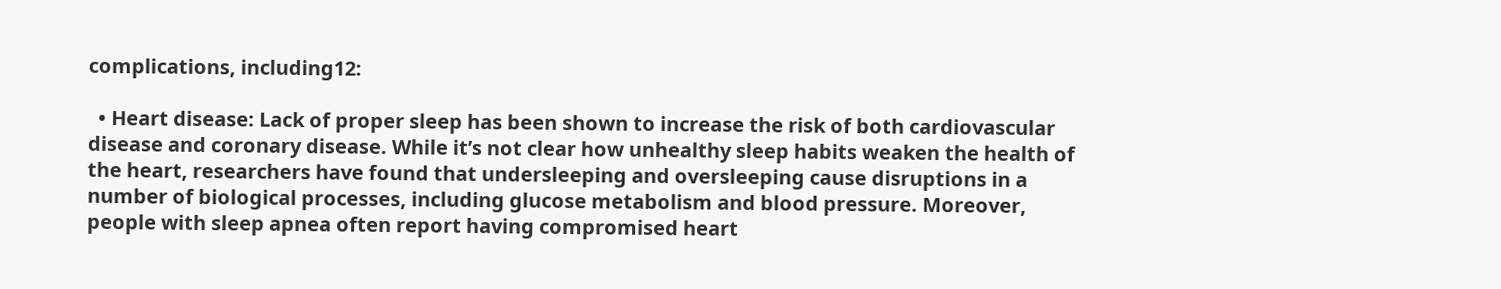complications, including12:

  • Heart disease: Lack of proper sleep has been shown to increase the risk of both cardiovascular disease and coronary disease. While it’s not clear how unhealthy sleep habits weaken the health of the heart, researchers have found that undersleeping and oversleeping cause disruptions in a number of biological processes, including glucose metabolism and blood pressure. Moreover, people with sleep apnea often report having compromised heart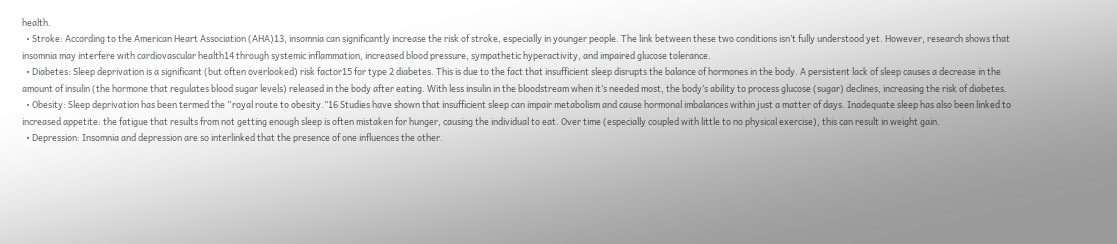health.
  • Stroke: According to the American Heart Association (AHA)13, insomnia can significantly increase the risk of stroke, especially in younger people. The link between these two conditions isn’t fully understood yet. However, research shows that insomnia may interfere with cardiovascular health14 through systemic inflammation, increased blood pressure, sympathetic hyperactivity, and impaired glucose tolerance.
  • Diabetes: Sleep deprivation is a significant (but often overlooked) risk factor15 for type 2 diabetes. This is due to the fact that insufficient sleep disrupts the balance of hormones in the body. A persistent lack of sleep causes a decrease in the amount of insulin (the hormone that regulates blood sugar levels) released in the body after eating. With less insulin in the bloodstream when it’s needed most, the body’s ability to process glucose (sugar) declines, increasing the risk of diabetes.
  • Obesity: Sleep deprivation has been termed the “royal route to obesity.”16 Studies have shown that insufficient sleep can impair metabolism and cause hormonal imbalances within just a matter of days. Inadequate sleep has also been linked to increased appetite: the fatigue that results from not getting enough sleep is often mistaken for hunger, causing the individual to eat. Over time (especially coupled with little to no physical exercise), this can result in weight gain.
  • Depression: Insomnia and depression are so interlinked that the presence of one influences the other.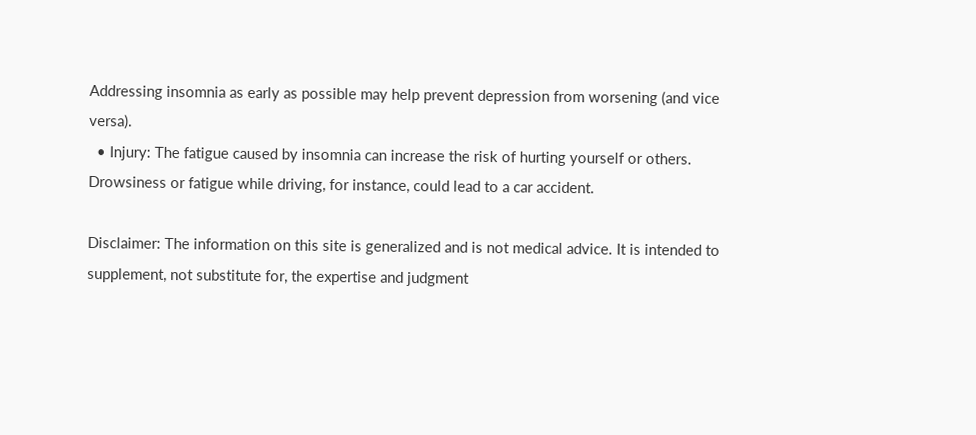Addressing insomnia as early as possible may help prevent depression from worsening (and vice versa).
  • Injury: The fatigue caused by insomnia can increase the risk of hurting yourself or others. Drowsiness or fatigue while driving, for instance, could lead to a car accident.

Disclaimer: The information on this site is generalized and is not medical advice. It is intended to supplement, not substitute for, the expertise and judgment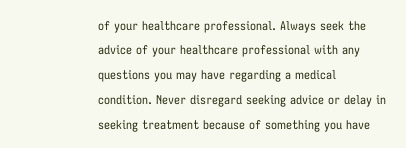of your healthcare professional. Always seek the advice of your healthcare professional with any questions you may have regarding a medical condition. Never disregard seeking advice or delay in seeking treatment because of something you have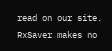read on our site. RxSaver makes no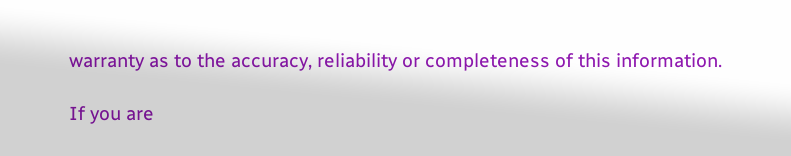warranty as to the accuracy, reliability or completeness of this information.

If you are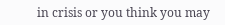in crisis or you think you may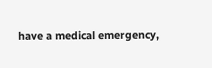have a medical emergency,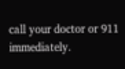call your doctor or 911 immediately.